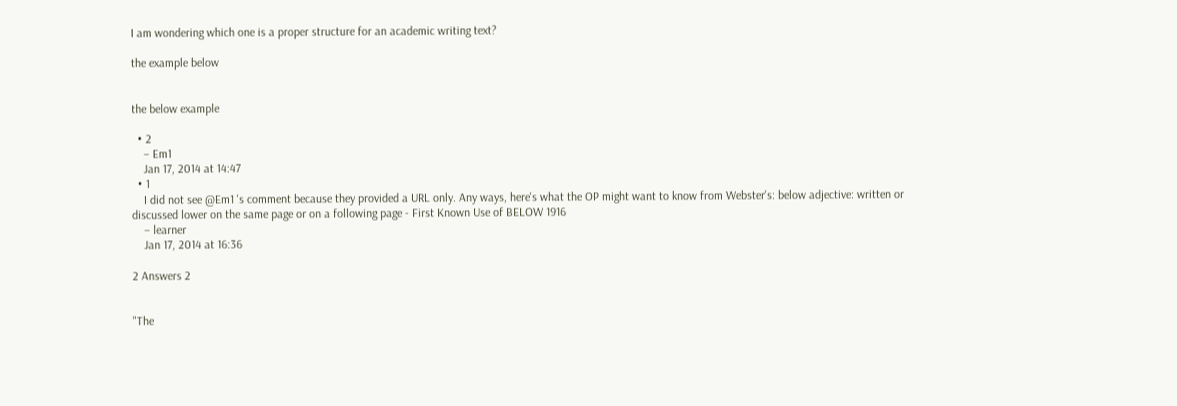I am wondering which one is a proper structure for an academic writing text?

the example below


the below example

  • 2
    – Em1
    Jan 17, 2014 at 14:47
  • 1
    I did not see @Em1 's comment because they provided a URL only. Any ways, here's what the OP might want to know from Webster's: below adjective: written or discussed lower on the same page or on a following page - First Known Use of BELOW 1916
    – learner
    Jan 17, 2014 at 16:36

2 Answers 2


"The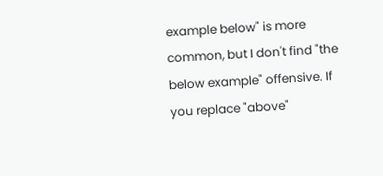example below" is more common, but I don't find "the below example" offensive. If you replace "above"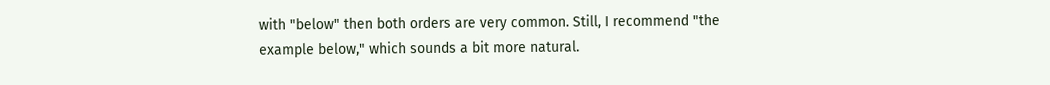with "below" then both orders are very common. Still, I recommend "the example below," which sounds a bit more natural.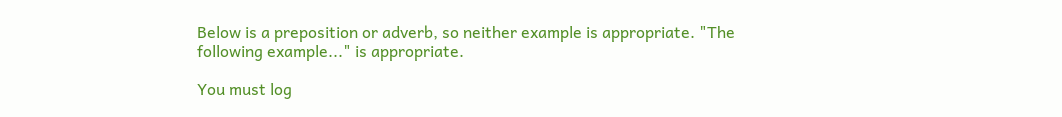Below is a preposition or adverb, so neither example is appropriate. "The following example..." is appropriate.

You must log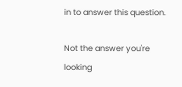in to answer this question.

Not the answer you're looking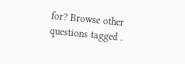for? Browse other questions tagged .